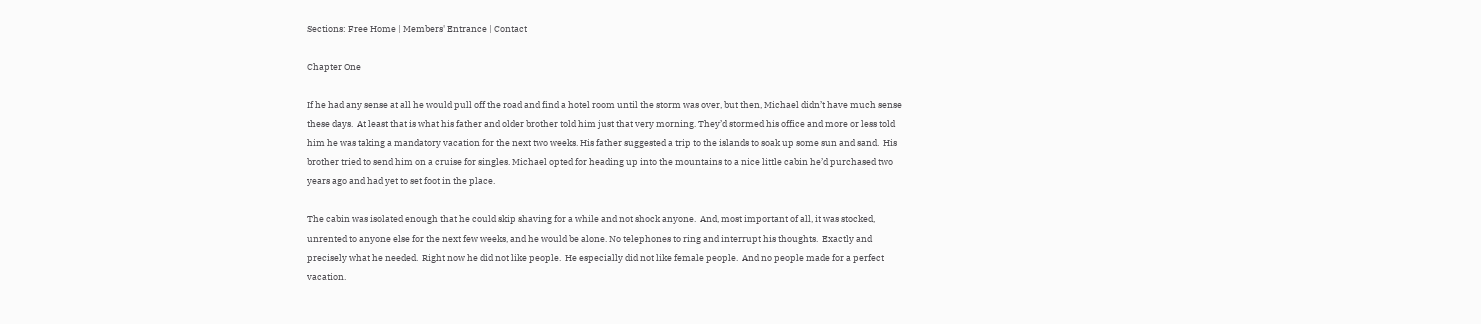Sections: Free Home | Members' Entrance | Contact

Chapter One

If he had any sense at all he would pull off the road and find a hotel room until the storm was over, but then, Michael didn’t have much sense these days.  At least that is what his father and older brother told him just that very morning. They’d stormed his office and more or less told him he was taking a mandatory vacation for the next two weeks. His father suggested a trip to the islands to soak up some sun and sand.  His brother tried to send him on a cruise for singles. Michael opted for heading up into the mountains to a nice little cabin he’d purchased two years ago and had yet to set foot in the place.

The cabin was isolated enough that he could skip shaving for a while and not shock anyone.  And, most important of all, it was stocked, unrented to anyone else for the next few weeks, and he would be alone. No telephones to ring and interrupt his thoughts.  Exactly and precisely what he needed.  Right now he did not like people.  He especially did not like female people.  And no people made for a perfect vacation.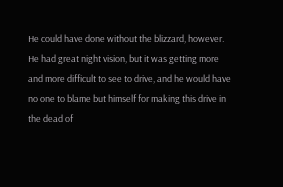He could have done without the blizzard, however.  He had great night vision, but it was getting more and more difficult to see to drive, and he would have no one to blame but himself for making this drive in the dead of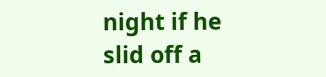night if he slid off a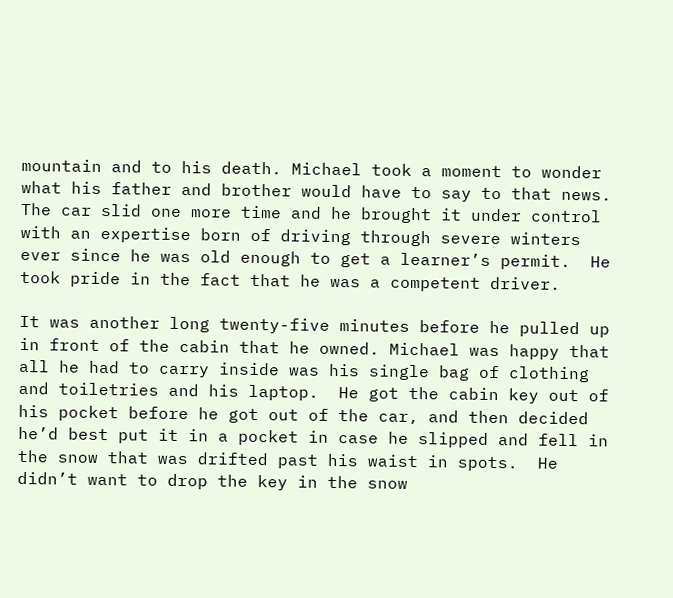mountain and to his death. Michael took a moment to wonder what his father and brother would have to say to that news.  The car slid one more time and he brought it under control with an expertise born of driving through severe winters ever since he was old enough to get a learner’s permit.  He took pride in the fact that he was a competent driver.

It was another long twenty-five minutes before he pulled up in front of the cabin that he owned. Michael was happy that all he had to carry inside was his single bag of clothing and toiletries and his laptop.  He got the cabin key out of his pocket before he got out of the car, and then decided he’d best put it in a pocket in case he slipped and fell in the snow that was drifted past his waist in spots.  He didn’t want to drop the key in the snow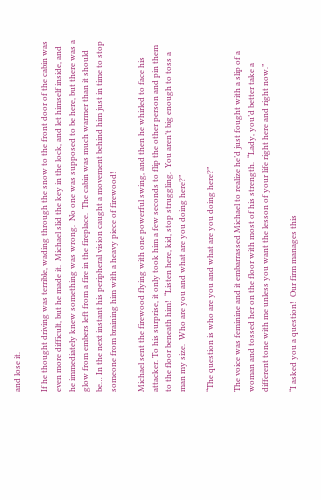and lose it.

If he thought driving was terrible, wading through the snow to the front door of the cabin was even more difficult, but he made it.  Michael slid the key in the lock, and let himself inside, and he immediately knew something was wrong.  No one was supposed to be here, but there was a glow from embers left from a fire in the fireplace.  The cabin was much warmer than it should be… In the next instant his peripheral vision caught a movement behind him just in time to stop someone from braining him with a heavy piece of firewood!

Michael sent the firewood flying with one powerful swing, and then he whirled to face his attacker. To his surprise, it only took him a few seconds to flip the other person and pin them to the floor beneath him!  “Listen here, kid, stop struggling.  You aren’t big enough to toss a man my size.  Who are you and what are you doing here?”

“The question is who are you and what are you doing here?”

The voice was feminine and it embarrassed Michael to realize he’d just fought with a slip of a woman and tossed her on the floor with most of his strength.  “Lady, you’d better take a different tone with me unless you want the lesson of your life right here and right now.”

“I asked you a question!  Our firm manages this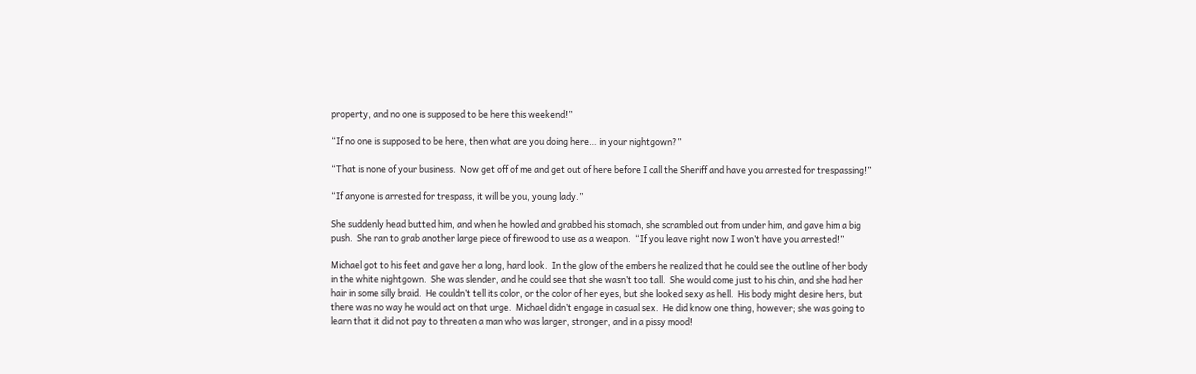property, and no one is supposed to be here this weekend!”

“If no one is supposed to be here, then what are you doing here… in your nightgown?”

“That is none of your business.  Now get off of me and get out of here before I call the Sheriff and have you arrested for trespassing!”

“If anyone is arrested for trespass, it will be you, young lady.”

She suddenly head butted him, and when he howled and grabbed his stomach, she scrambled out from under him, and gave him a big push.  She ran to grab another large piece of firewood to use as a weapon.  “If you leave right now I won’t have you arrested!”

Michael got to his feet and gave her a long, hard look.  In the glow of the embers he realized that he could see the outline of her body in the white nightgown.  She was slender, and he could see that she wasn’t too tall.  She would come just to his chin, and she had her hair in some silly braid.  He couldn’t tell its color, or the color of her eyes, but she looked sexy as hell.  His body might desire hers, but there was no way he would act on that urge.  Michael didn’t engage in casual sex.  He did know one thing, however; she was going to learn that it did not pay to threaten a man who was larger, stronger, and in a pissy mood!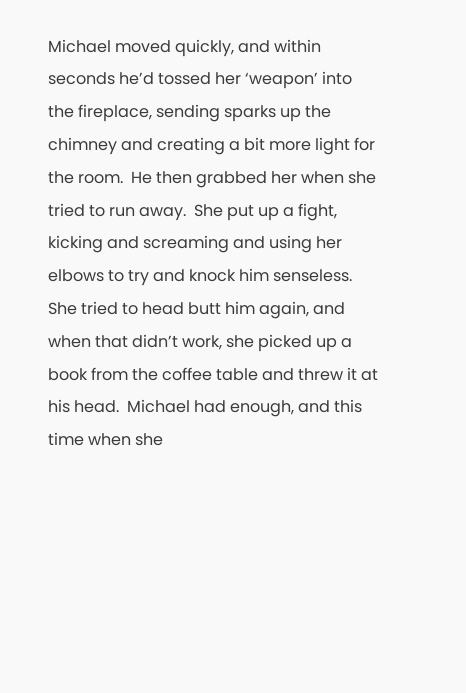Michael moved quickly, and within seconds he’d tossed her ‘weapon’ into the fireplace, sending sparks up the chimney and creating a bit more light for the room.  He then grabbed her when she tried to run away.  She put up a fight, kicking and screaming and using her elbows to try and knock him senseless.  She tried to head butt him again, and when that didn’t work, she picked up a book from the coffee table and threw it at his head.  Michael had enough, and this time when she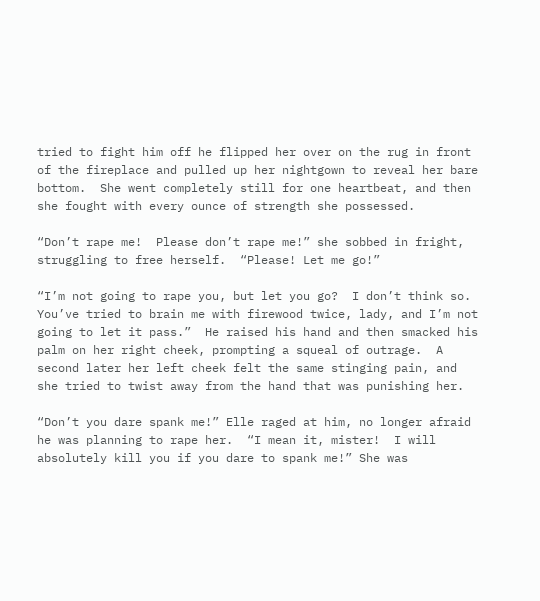tried to fight him off he flipped her over on the rug in front of the fireplace and pulled up her nightgown to reveal her bare bottom.  She went completely still for one heartbeat, and then she fought with every ounce of strength she possessed.

“Don’t rape me!  Please don’t rape me!” she sobbed in fright, struggling to free herself.  “Please! Let me go!”

“I’m not going to rape you, but let you go?  I don’t think so.  You’ve tried to brain me with firewood twice, lady, and I’m not going to let it pass.”  He raised his hand and then smacked his palm on her right cheek, prompting a squeal of outrage.  A second later her left cheek felt the same stinging pain, and she tried to twist away from the hand that was punishing her.

“Don’t you dare spank me!” Elle raged at him, no longer afraid he was planning to rape her.  “I mean it, mister!  I will absolutely kill you if you dare to spank me!” She was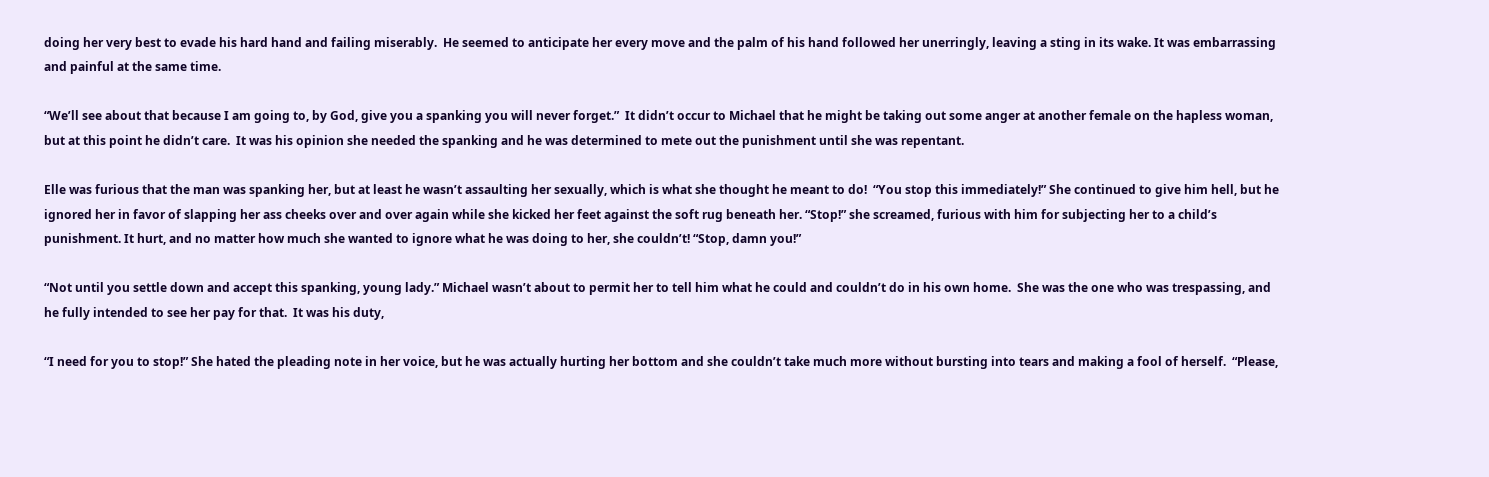doing her very best to evade his hard hand and failing miserably.  He seemed to anticipate her every move and the palm of his hand followed her unerringly, leaving a sting in its wake. It was embarrassing and painful at the same time.

“We’ll see about that because I am going to, by God, give you a spanking you will never forget.”  It didn’t occur to Michael that he might be taking out some anger at another female on the hapless woman, but at this point he didn’t care.  It was his opinion she needed the spanking and he was determined to mete out the punishment until she was repentant.

Elle was furious that the man was spanking her, but at least he wasn’t assaulting her sexually, which is what she thought he meant to do!  “You stop this immediately!” She continued to give him hell, but he ignored her in favor of slapping her ass cheeks over and over again while she kicked her feet against the soft rug beneath her. “Stop!” she screamed, furious with him for subjecting her to a child’s punishment. It hurt, and no matter how much she wanted to ignore what he was doing to her, she couldn’t! “Stop, damn you!”

“Not until you settle down and accept this spanking, young lady.” Michael wasn’t about to permit her to tell him what he could and couldn’t do in his own home.  She was the one who was trespassing, and he fully intended to see her pay for that.  It was his duty,

“I need for you to stop!” She hated the pleading note in her voice, but he was actually hurting her bottom and she couldn’t take much more without bursting into tears and making a fool of herself.  “Please,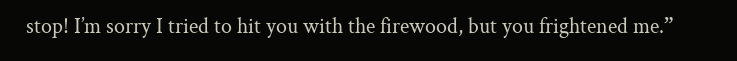stop! I’m sorry I tried to hit you with the firewood, but you frightened me.”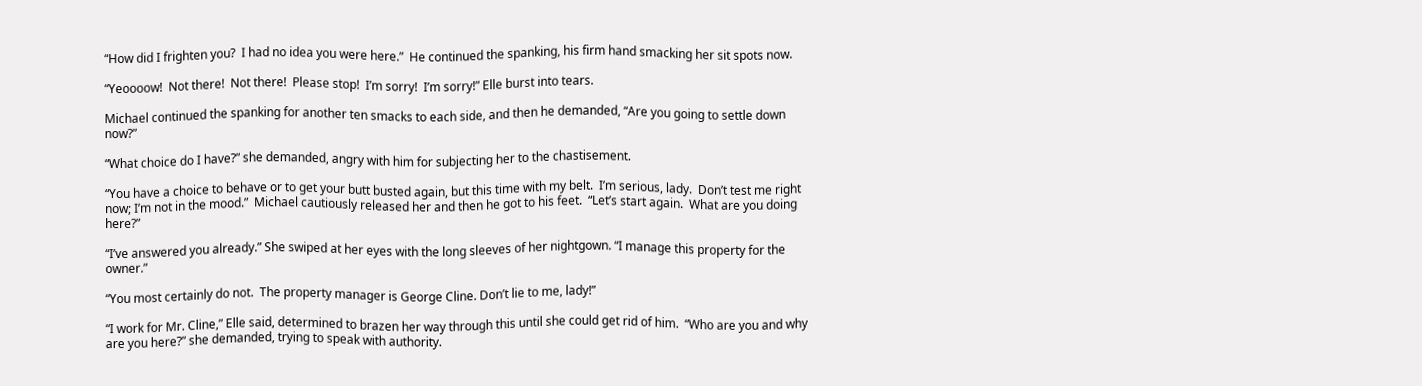“How did I frighten you?  I had no idea you were here.”  He continued the spanking, his firm hand smacking her sit spots now.

“Yeoooow!  Not there!  Not there!  Please stop!  I’m sorry!  I’m sorry!” Elle burst into tears.

Michael continued the spanking for another ten smacks to each side, and then he demanded, “Are you going to settle down now?”

“What choice do I have?” she demanded, angry with him for subjecting her to the chastisement.

“You have a choice to behave or to get your butt busted again, but this time with my belt.  I’m serious, lady.  Don’t test me right now; I’m not in the mood.”  Michael cautiously released her and then he got to his feet.  “Let’s start again.  What are you doing here?”

“I’ve answered you already.” She swiped at her eyes with the long sleeves of her nightgown. “I manage this property for the owner.”

“You most certainly do not.  The property manager is George Cline. Don’t lie to me, lady!”

“I work for Mr. Cline,” Elle said, determined to brazen her way through this until she could get rid of him.  “Who are you and why are you here?” she demanded, trying to speak with authority.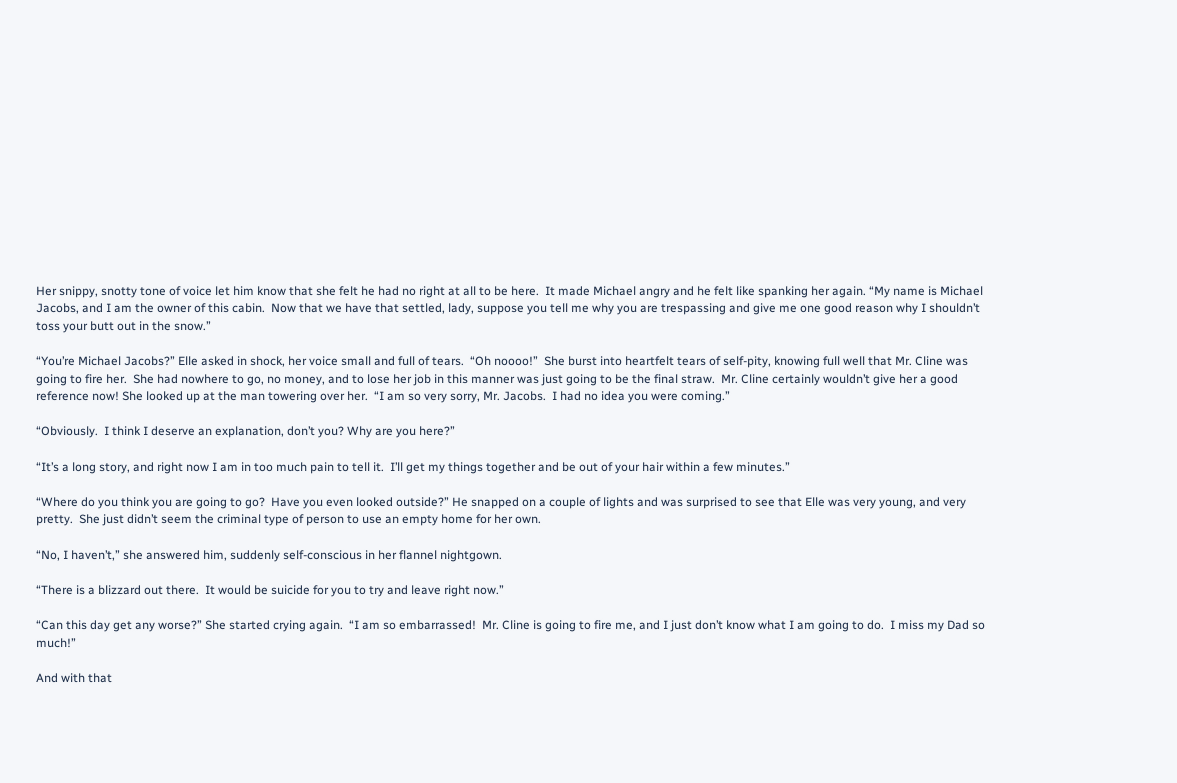Her snippy, snotty tone of voice let him know that she felt he had no right at all to be here.  It made Michael angry and he felt like spanking her again. “My name is Michael Jacobs, and I am the owner of this cabin.  Now that we have that settled, lady, suppose you tell me why you are trespassing and give me one good reason why I shouldn’t toss your butt out in the snow.”

“You’re Michael Jacobs?” Elle asked in shock, her voice small and full of tears.  “Oh noooo!”  She burst into heartfelt tears of self-pity, knowing full well that Mr. Cline was going to fire her.  She had nowhere to go, no money, and to lose her job in this manner was just going to be the final straw.  Mr. Cline certainly wouldn’t give her a good reference now! She looked up at the man towering over her.  “I am so very sorry, Mr. Jacobs.  I had no idea you were coming.”

“Obviously.  I think I deserve an explanation, don’t you? Why are you here?”

“It’s a long story, and right now I am in too much pain to tell it.  I’ll get my things together and be out of your hair within a few minutes.”

“Where do you think you are going to go?  Have you even looked outside?” He snapped on a couple of lights and was surprised to see that Elle was very young, and very pretty.  She just didn’t seem the criminal type of person to use an empty home for her own.

“No, I haven’t,” she answered him, suddenly self-conscious in her flannel nightgown.

“There is a blizzard out there.  It would be suicide for you to try and leave right now.”

“Can this day get any worse?” She started crying again.  “I am so embarrassed!  Mr. Cline is going to fire me, and I just don’t know what I am going to do.  I miss my Dad so much!”

And with that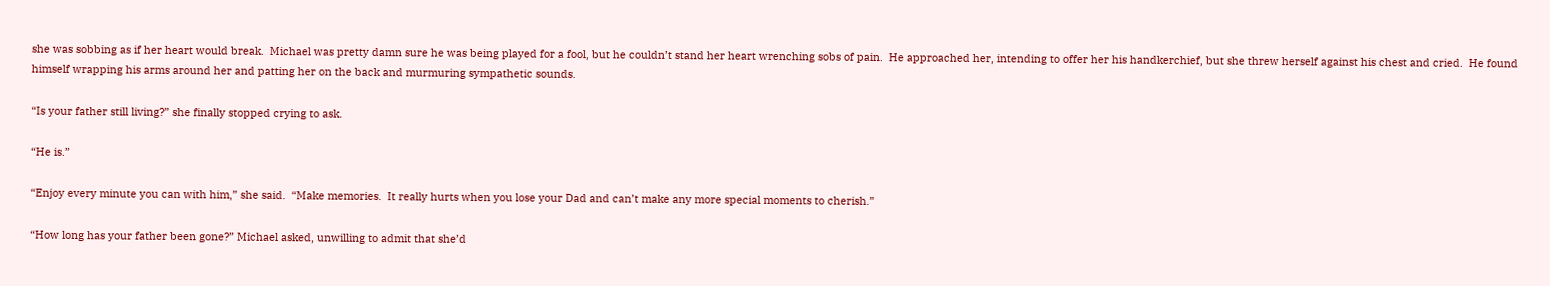she was sobbing as if her heart would break.  Michael was pretty damn sure he was being played for a fool, but he couldn’t stand her heart wrenching sobs of pain.  He approached her, intending to offer her his handkerchief, but she threw herself against his chest and cried.  He found himself wrapping his arms around her and patting her on the back and murmuring sympathetic sounds.

“Is your father still living?” she finally stopped crying to ask.

“He is.”

“Enjoy every minute you can with him,” she said.  “Make memories.  It really hurts when you lose your Dad and can’t make any more special moments to cherish.”

“How long has your father been gone?” Michael asked, unwilling to admit that she’d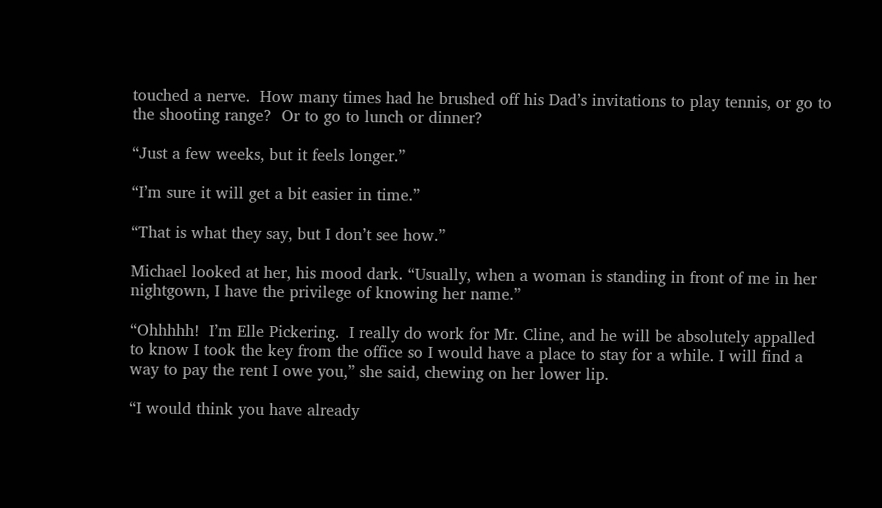touched a nerve.  How many times had he brushed off his Dad’s invitations to play tennis, or go to the shooting range?  Or to go to lunch or dinner?

“Just a few weeks, but it feels longer.”

“I’m sure it will get a bit easier in time.”

“That is what they say, but I don’t see how.”

Michael looked at her, his mood dark. “Usually, when a woman is standing in front of me in her nightgown, I have the privilege of knowing her name.”

“Ohhhhh!  I’m Elle Pickering.  I really do work for Mr. Cline, and he will be absolutely appalled to know I took the key from the office so I would have a place to stay for a while. I will find a way to pay the rent I owe you,” she said, chewing on her lower lip.

“I would think you have already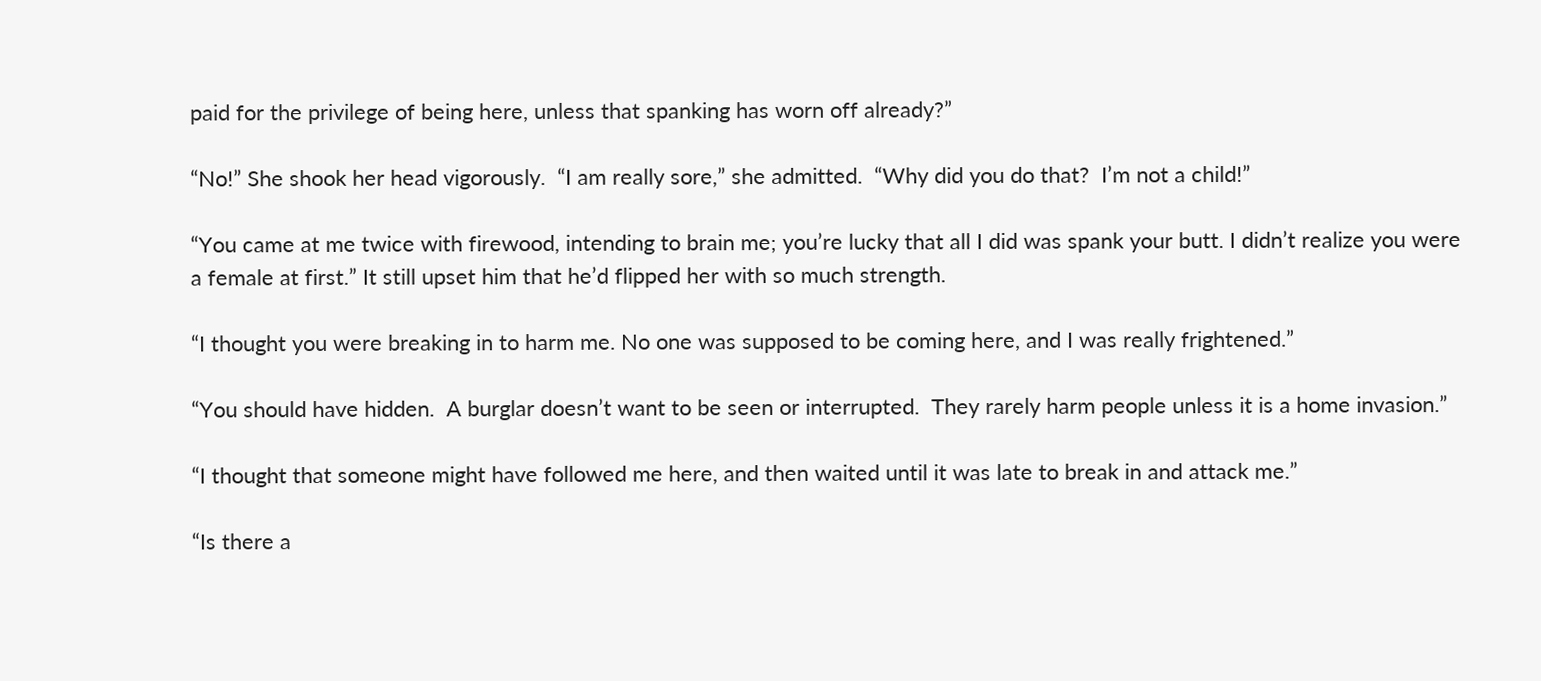paid for the privilege of being here, unless that spanking has worn off already?”

“No!” She shook her head vigorously.  “I am really sore,” she admitted.  “Why did you do that?  I’m not a child!”

“You came at me twice with firewood, intending to brain me; you’re lucky that all I did was spank your butt. I didn’t realize you were a female at first.” It still upset him that he’d flipped her with so much strength.

“I thought you were breaking in to harm me. No one was supposed to be coming here, and I was really frightened.”

“You should have hidden.  A burglar doesn’t want to be seen or interrupted.  They rarely harm people unless it is a home invasion.”

“I thought that someone might have followed me here, and then waited until it was late to break in and attack me.”

“Is there a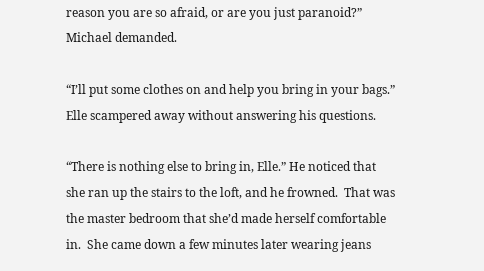reason you are so afraid, or are you just paranoid?” Michael demanded.

“I’ll put some clothes on and help you bring in your bags.” Elle scampered away without answering his questions.

“There is nothing else to bring in, Elle.” He noticed that she ran up the stairs to the loft, and he frowned.  That was the master bedroom that she’d made herself comfortable in.  She came down a few minutes later wearing jeans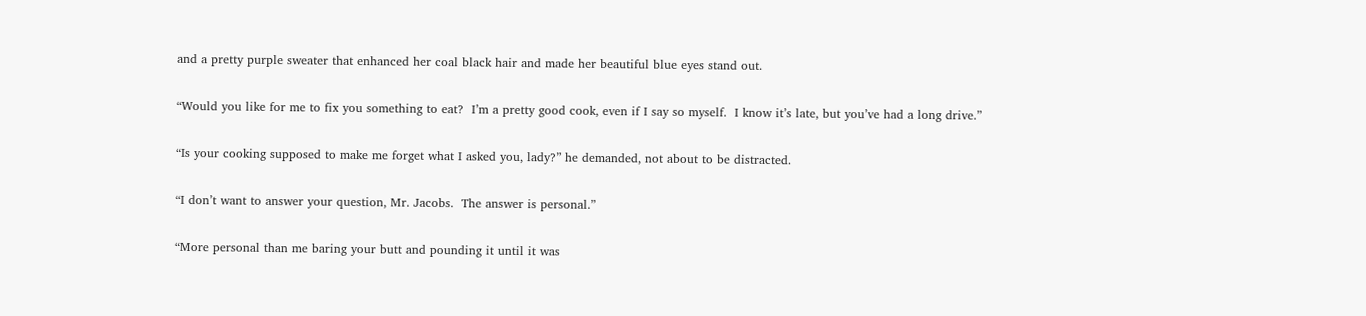and a pretty purple sweater that enhanced her coal black hair and made her beautiful blue eyes stand out.

“Would you like for me to fix you something to eat?  I’m a pretty good cook, even if I say so myself.  I know it’s late, but you’ve had a long drive.”

“Is your cooking supposed to make me forget what I asked you, lady?” he demanded, not about to be distracted.

“I don’t want to answer your question, Mr. Jacobs.  The answer is personal.”

“More personal than me baring your butt and pounding it until it was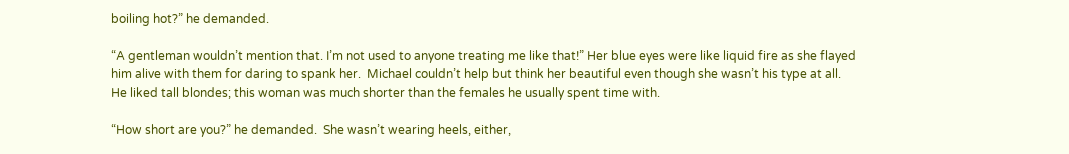boiling hot?” he demanded.

“A gentleman wouldn’t mention that. I’m not used to anyone treating me like that!” Her blue eyes were like liquid fire as she flayed him alive with them for daring to spank her.  Michael couldn’t help but think her beautiful even though she wasn’t his type at all.  He liked tall blondes; this woman was much shorter than the females he usually spent time with.

“How short are you?” he demanded.  She wasn’t wearing heels, either,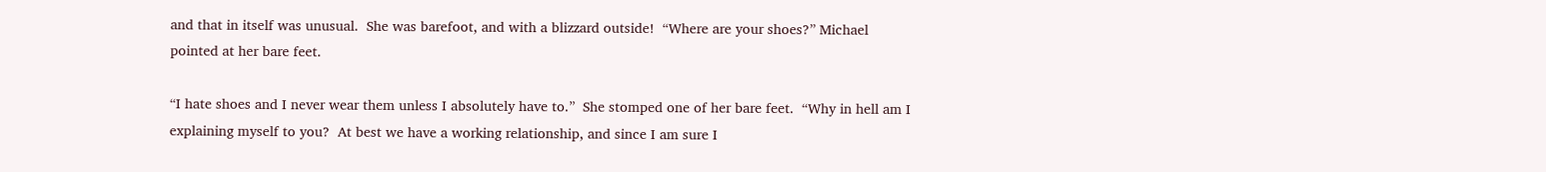and that in itself was unusual.  She was barefoot, and with a blizzard outside!  “Where are your shoes?” Michael pointed at her bare feet.

“I hate shoes and I never wear them unless I absolutely have to.”  She stomped one of her bare feet.  “Why in hell am I explaining myself to you?  At best we have a working relationship, and since I am sure I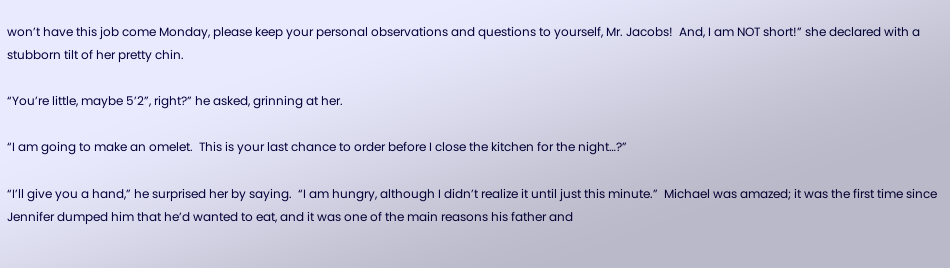won’t have this job come Monday, please keep your personal observations and questions to yourself, Mr. Jacobs!  And, I am NOT short!” she declared with a stubborn tilt of her pretty chin.

“You’re little, maybe 5’2”, right?” he asked, grinning at her.

“I am going to make an omelet.  This is your last chance to order before I close the kitchen for the night…?”

“I’ll give you a hand,” he surprised her by saying.  “I am hungry, although I didn’t realize it until just this minute.”  Michael was amazed; it was the first time since Jennifer dumped him that he’d wanted to eat, and it was one of the main reasons his father and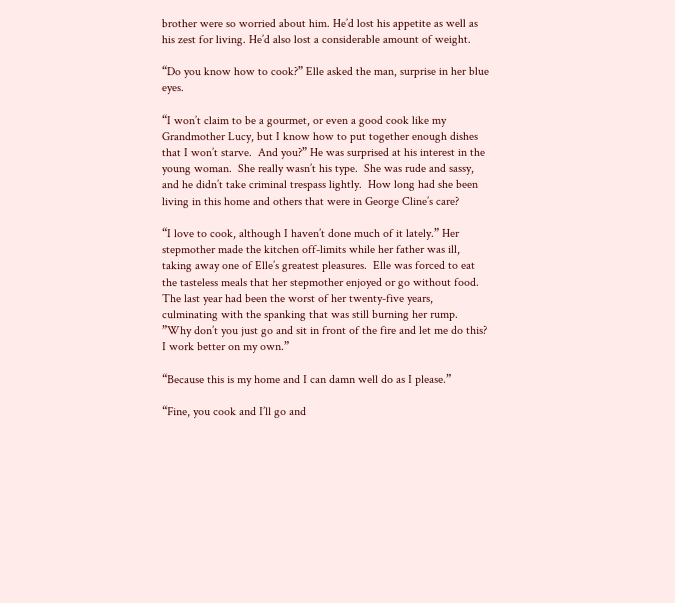brother were so worried about him. He’d lost his appetite as well as his zest for living. He’d also lost a considerable amount of weight.

“Do you know how to cook?” Elle asked the man, surprise in her blue eyes.

“I won’t claim to be a gourmet, or even a good cook like my Grandmother Lucy, but I know how to put together enough dishes that I won’t starve.  And you?” He was surprised at his interest in the young woman.  She really wasn’t his type.  She was rude and sassy, and he didn’t take criminal trespass lightly.  How long had she been living in this home and others that were in George Cline’s care?

“I love to cook, although I haven’t done much of it lately.” Her stepmother made the kitchen off-limits while her father was ill, taking away one of Elle’s greatest pleasures.  Elle was forced to eat the tasteless meals that her stepmother enjoyed or go without food. The last year had been the worst of her twenty-five years, culminating with the spanking that was still burning her rump. ”Why don’t you just go and sit in front of the fire and let me do this?  I work better on my own.”

“Because this is my home and I can damn well do as I please.”

“Fine, you cook and I’ll go and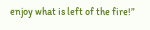enjoy what is left of the fire!”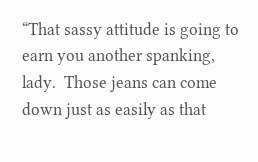“That sassy attitude is going to earn you another spanking, lady.  Those jeans can come down just as easily as that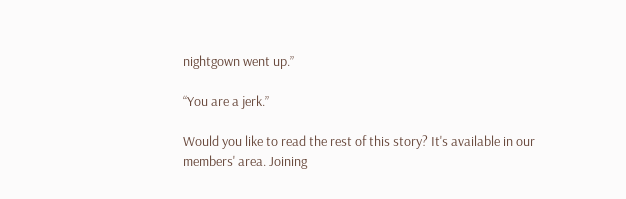nightgown went up.”

“You are a jerk.”

Would you like to read the rest of this story? It's available in our members' area. Joining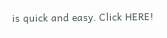is quick and easy. Click HERE!